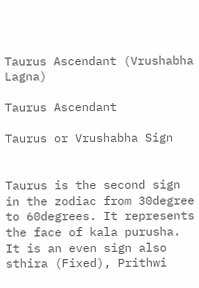Taurus Ascendant (Vrushabha Lagna)

Taurus Ascendant

Taurus or Vrushabha Sign


Taurus is the second sign in the zodiac from 30degree to 60degrees. It represents the face of kala purusha. It is an even sign also sthira (Fixed), Prithwi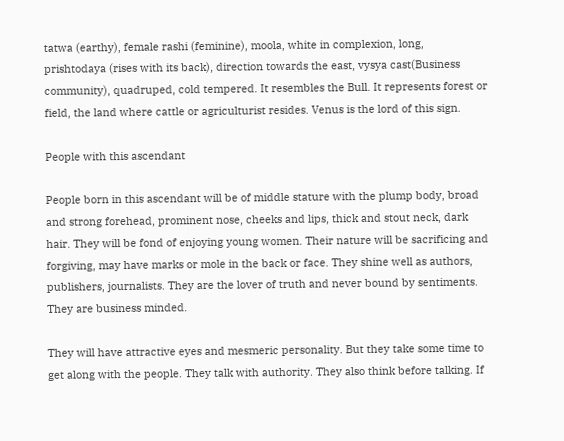tatwa (earthy), female rashi (feminine), moola, white in complexion, long, prishtodaya (rises with its back), direction towards the east, vysya cast(Business community), quadruped, cold tempered. It resembles the Bull. It represents forest or field, the land where cattle or agriculturist resides. Venus is the lord of this sign.

People with this ascendant

People born in this ascendant will be of middle stature with the plump body, broad and strong forehead, prominent nose, cheeks and lips, thick and stout neck, dark hair. They will be fond of enjoying young women. Their nature will be sacrificing and forgiving, may have marks or mole in the back or face. They shine well as authors, publishers, journalists. They are the lover of truth and never bound by sentiments. They are business minded.

They will have attractive eyes and mesmeric personality. But they take some time to get along with the people. They talk with authority. They also think before talking. If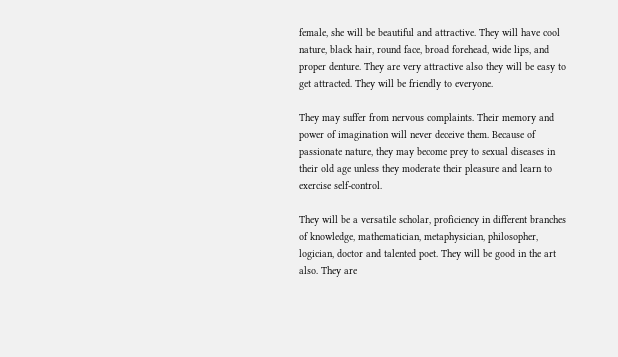female, she will be beautiful and attractive. They will have cool nature, black hair, round face, broad forehead, wide lips, and proper denture. They are very attractive also they will be easy to get attracted. They will be friendly to everyone.

They may suffer from nervous complaints. Their memory and power of imagination will never deceive them. Because of passionate nature, they may become prey to sexual diseases in their old age unless they moderate their pleasure and learn to exercise self-control.

They will be a versatile scholar, proficiency in different branches of knowledge, mathematician, metaphysician, philosopher, logician, doctor and talented poet. They will be good in the art also. They are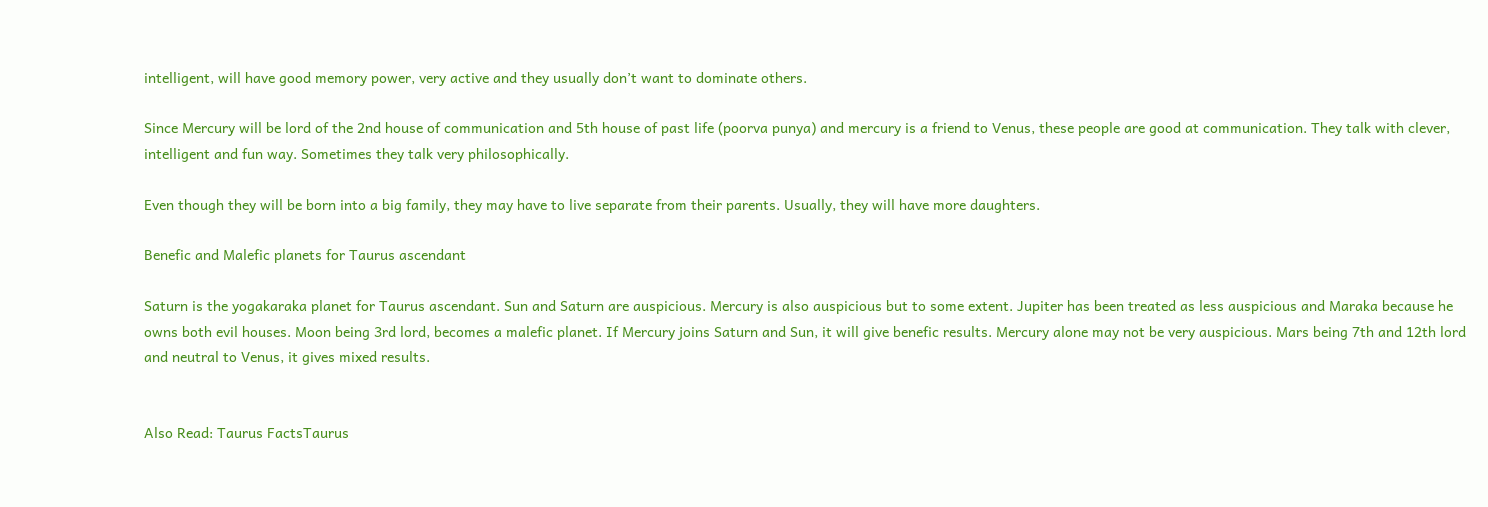intelligent, will have good memory power, very active and they usually don’t want to dominate others.

Since Mercury will be lord of the 2nd house of communication and 5th house of past life (poorva punya) and mercury is a friend to Venus, these people are good at communication. They talk with clever, intelligent and fun way. Sometimes they talk very philosophically.

Even though they will be born into a big family, they may have to live separate from their parents. Usually, they will have more daughters.

Benefic and Malefic planets for Taurus ascendant

Saturn is the yogakaraka planet for Taurus ascendant. Sun and Saturn are auspicious. Mercury is also auspicious but to some extent. Jupiter has been treated as less auspicious and Maraka because he owns both evil houses. Moon being 3rd lord, becomes a malefic planet. If Mercury joins Saturn and Sun, it will give benefic results. Mercury alone may not be very auspicious. Mars being 7th and 12th lord and neutral to Venus, it gives mixed results.


Also Read: Taurus FactsTaurus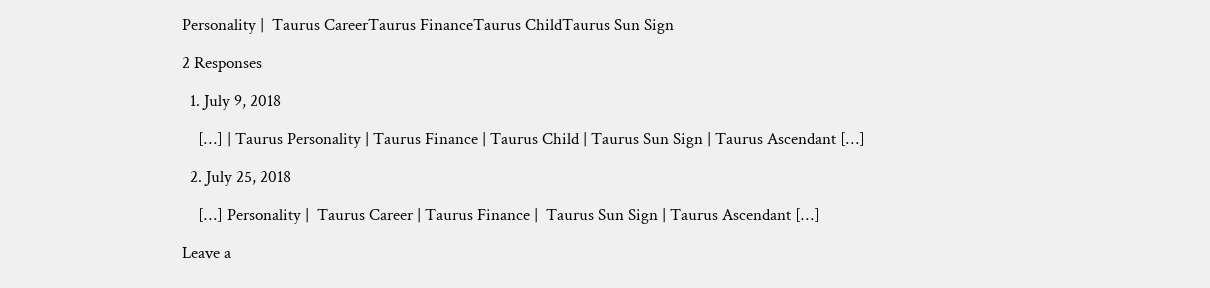Personality |  Taurus CareerTaurus FinanceTaurus ChildTaurus Sun Sign

2 Responses

  1. July 9, 2018

    […] | Taurus Personality | Taurus Finance | Taurus Child | Taurus Sun Sign | Taurus Ascendant […]

  2. July 25, 2018

    […] Personality |  Taurus Career | Taurus Finance |  Taurus Sun Sign | Taurus Ascendant […]

Leave a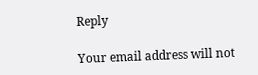Reply

Your email address will not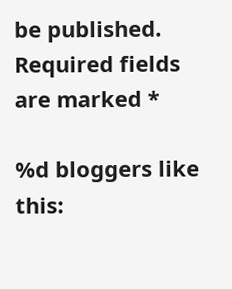be published. Required fields are marked *

%d bloggers like this: